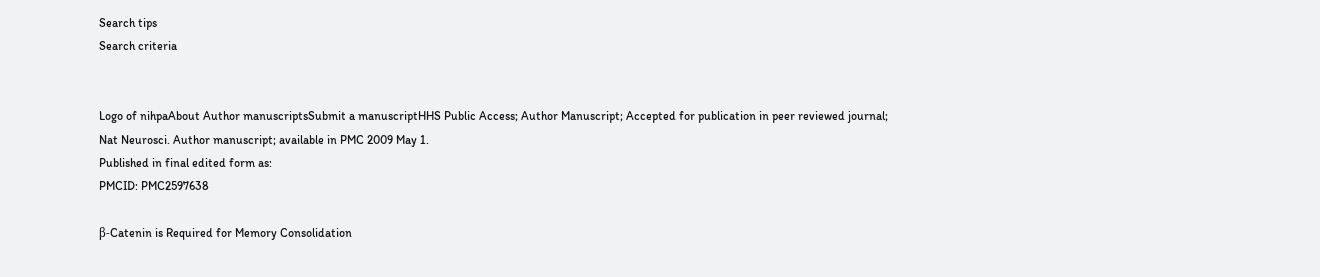Search tips
Search criteria


Logo of nihpaAbout Author manuscriptsSubmit a manuscriptHHS Public Access; Author Manuscript; Accepted for publication in peer reviewed journal;
Nat Neurosci. Author manuscript; available in PMC 2009 May 1.
Published in final edited form as:
PMCID: PMC2597638

β-Catenin is Required for Memory Consolidation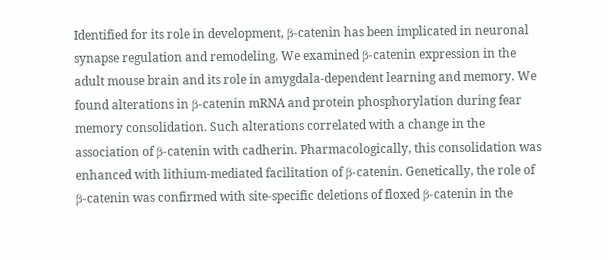Identified for its role in development, β-catenin has been implicated in neuronal synapse regulation and remodeling. We examined β-catenin expression in the adult mouse brain and its role in amygdala-dependent learning and memory. We found alterations in β-catenin mRNA and protein phosphorylation during fear memory consolidation. Such alterations correlated with a change in the association of β-catenin with cadherin. Pharmacologically, this consolidation was enhanced with lithium-mediated facilitation of β-catenin. Genetically, the role of β-catenin was confirmed with site-specific deletions of floxed β-catenin in the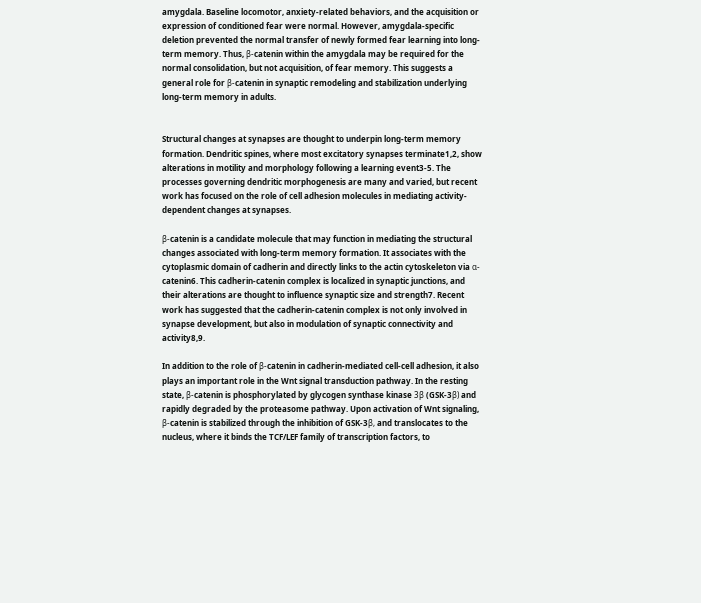amygdala. Baseline locomotor, anxiety-related behaviors, and the acquisition or expression of conditioned fear were normal. However, amygdala-specific deletion prevented the normal transfer of newly formed fear learning into long-term memory. Thus, β-catenin within the amygdala may be required for the normal consolidation, but not acquisition, of fear memory. This suggests a general role for β-catenin in synaptic remodeling and stabilization underlying long-term memory in adults.


Structural changes at synapses are thought to underpin long-term memory formation. Dendritic spines, where most excitatory synapses terminate1,2, show alterations in motility and morphology following a learning event3-5. The processes governing dendritic morphogenesis are many and varied, but recent work has focused on the role of cell adhesion molecules in mediating activity-dependent changes at synapses.

β-catenin is a candidate molecule that may function in mediating the structural changes associated with long-term memory formation. It associates with the cytoplasmic domain of cadherin and directly links to the actin cytoskeleton via α-catenin6. This cadherin-catenin complex is localized in synaptic junctions, and their alterations are thought to influence synaptic size and strength7. Recent work has suggested that the cadherin-catenin complex is not only involved in synapse development, but also in modulation of synaptic connectivity and activity8,9.

In addition to the role of β-catenin in cadherin-mediated cell-cell adhesion, it also plays an important role in the Wnt signal transduction pathway. In the resting state, β-catenin is phosphorylated by glycogen synthase kinase 3β (GSK-3β) and rapidly degraded by the proteasome pathway. Upon activation of Wnt signaling, β-catenin is stabilized through the inhibition of GSK-3β, and translocates to the nucleus, where it binds the TCF/LEF family of transcription factors, to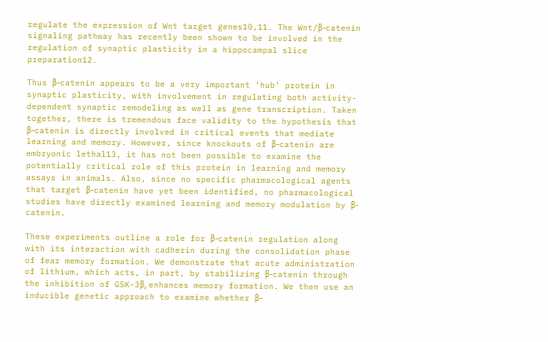regulate the expression of Wnt target genes10,11. The Wnt/β-catenin signaling pathway has recently been shown to be involved in the regulation of synaptic plasticity in a hippocampal slice preparation12.

Thus β-catenin appears to be a very important ‘hub’ protein in synaptic plasticity, with involvement in regulating both activity-dependent synaptic remodeling as well as gene transcription. Taken together, there is tremendous face validity to the hypothesis that β-catenin is directly involved in critical events that mediate learning and memory. However, since knockouts of β-catenin are embryonic lethal13, it has not been possible to examine the potentially critical role of this protein in learning and memory assays in animals. Also, since no specific pharmacological agents that target β-catenin have yet been identified, no pharmacological studies have directly examined learning and memory modulation by β-catenin.

These experiments outline a role for β-catenin regulation along with its interaction with cadherin during the consolidation phase of fear memory formation. We demonstrate that acute administration of lithium, which acts, in part, by stabilizing β-catenin through the inhibition of GSK-3β, enhances memory formation. We then use an inducible genetic approach to examine whether β-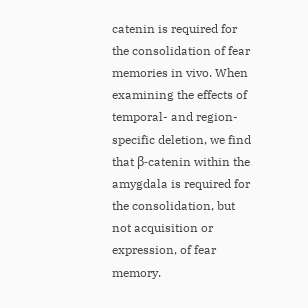catenin is required for the consolidation of fear memories in vivo. When examining the effects of temporal- and region-specific deletion, we find that β-catenin within the amygdala is required for the consolidation, but not acquisition or expression, of fear memory.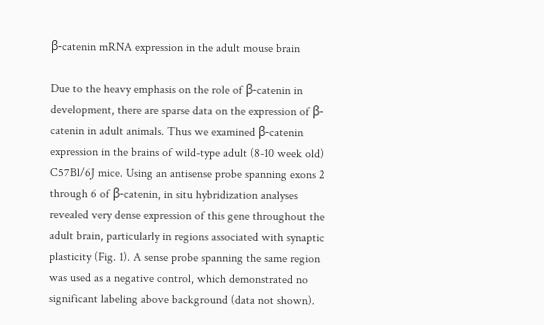β-catenin mRNA expression in the adult mouse brain

Due to the heavy emphasis on the role of β-catenin in development, there are sparse data on the expression of β-catenin in adult animals. Thus we examined β-catenin expression in the brains of wild-type adult (8-10 week old) C57Bl/6J mice. Using an antisense probe spanning exons 2 through 6 of β-catenin, in situ hybridization analyses revealed very dense expression of this gene throughout the adult brain, particularly in regions associated with synaptic plasticity (Fig. 1). A sense probe spanning the same region was used as a negative control, which demonstrated no significant labeling above background (data not shown).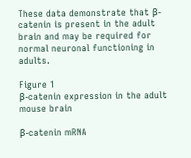These data demonstrate that β-catenin is present in the adult brain and may be required for normal neuronal functioning in adults.

Figure 1
β-catenin expression in the adult mouse brain

β-catenin mRNA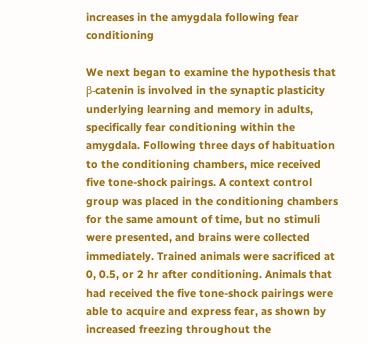increases in the amygdala following fear conditioning

We next began to examine the hypothesis that β-catenin is involved in the synaptic plasticity underlying learning and memory in adults, specifically fear conditioning within the amygdala. Following three days of habituation to the conditioning chambers, mice received five tone-shock pairings. A context control group was placed in the conditioning chambers for the same amount of time, but no stimuli were presented, and brains were collected immediately. Trained animals were sacrificed at 0, 0.5, or 2 hr after conditioning. Animals that had received the five tone-shock pairings were able to acquire and express fear, as shown by increased freezing throughout the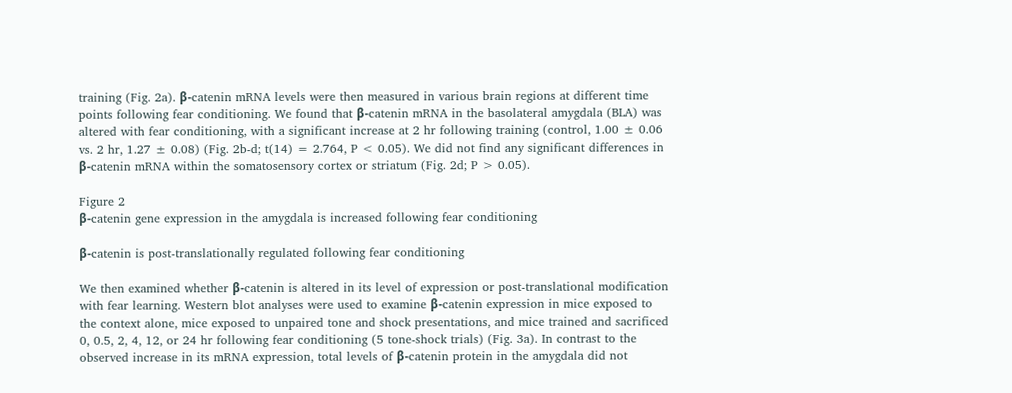training (Fig. 2a). β-catenin mRNA levels were then measured in various brain regions at different time points following fear conditioning. We found that β-catenin mRNA in the basolateral amygdala (BLA) was altered with fear conditioning, with a significant increase at 2 hr following training (control, 1.00 ± 0.06 vs. 2 hr, 1.27 ± 0.08) (Fig. 2b-d; t(14) = 2.764, P < 0.05). We did not find any significant differences in β-catenin mRNA within the somatosensory cortex or striatum (Fig. 2d; P > 0.05).

Figure 2
β-catenin gene expression in the amygdala is increased following fear conditioning

β-catenin is post-translationally regulated following fear conditioning

We then examined whether β-catenin is altered in its level of expression or post-translational modification with fear learning. Western blot analyses were used to examine β-catenin expression in mice exposed to the context alone, mice exposed to unpaired tone and shock presentations, and mice trained and sacrificed 0, 0.5, 2, 4, 12, or 24 hr following fear conditioning (5 tone-shock trials) (Fig. 3a). In contrast to the observed increase in its mRNA expression, total levels of β-catenin protein in the amygdala did not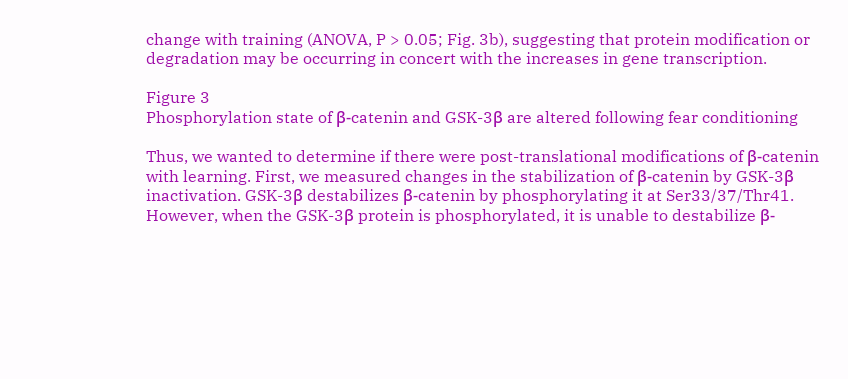change with training (ANOVA, P > 0.05; Fig. 3b), suggesting that protein modification or degradation may be occurring in concert with the increases in gene transcription.

Figure 3
Phosphorylation state of β-catenin and GSK-3β are altered following fear conditioning

Thus, we wanted to determine if there were post-translational modifications of β-catenin with learning. First, we measured changes in the stabilization of β-catenin by GSK-3β inactivation. GSK-3β destabilizes β-catenin by phosphorylating it at Ser33/37/Thr41. However, when the GSK-3β protein is phosphorylated, it is unable to destabilize β-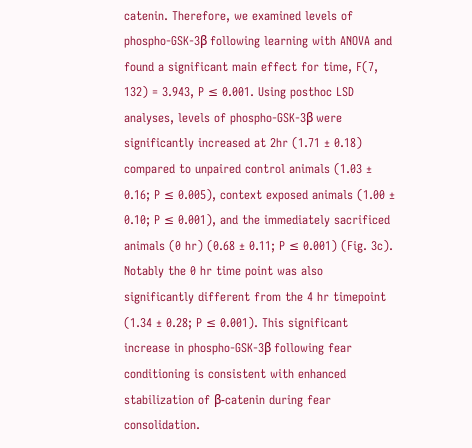catenin. Therefore, we examined levels of phospho-GSK-3β following learning with ANOVA and found a significant main effect for time, F(7, 132) = 3.943, P ≤ 0.001. Using posthoc LSD analyses, levels of phospho-GSK-3β were significantly increased at 2hr (1.71 ± 0.18) compared to unpaired control animals (1.03 ± 0.16; P ≤ 0.005), context exposed animals (1.00 ± 0.10; P ≤ 0.001), and the immediately sacrificed animals (0 hr) (0.68 ± 0.11; P ≤ 0.001) (Fig. 3c). Notably the 0 hr time point was also significantly different from the 4 hr timepoint (1.34 ± 0.28; P ≤ 0.001). This significant increase in phospho-GSK-3β following fear conditioning is consistent with enhanced stabilization of β-catenin during fear consolidation.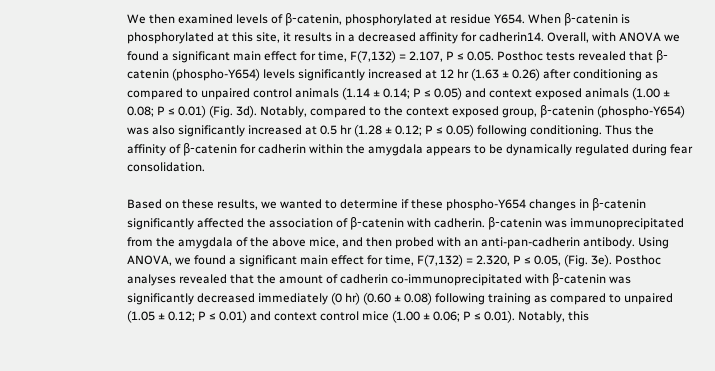We then examined levels of β-catenin, phosphorylated at residue Y654. When β-catenin is phosphorylated at this site, it results in a decreased affinity for cadherin14. Overall, with ANOVA we found a significant main effect for time, F(7,132) = 2.107, P ≤ 0.05. Posthoc tests revealed that β-catenin (phospho-Y654) levels significantly increased at 12 hr (1.63 ± 0.26) after conditioning as compared to unpaired control animals (1.14 ± 0.14; P ≤ 0.05) and context exposed animals (1.00 ± 0.08; P ≤ 0.01) (Fig. 3d). Notably, compared to the context exposed group, β-catenin (phospho-Y654) was also significantly increased at 0.5 hr (1.28 ± 0.12; P ≤ 0.05) following conditioning. Thus the affinity of β-catenin for cadherin within the amygdala appears to be dynamically regulated during fear consolidation.

Based on these results, we wanted to determine if these phospho-Y654 changes in β-catenin significantly affected the association of β-catenin with cadherin. β-catenin was immunoprecipitated from the amygdala of the above mice, and then probed with an anti-pan-cadherin antibody. Using ANOVA, we found a significant main effect for time, F(7,132) = 2.320, P ≤ 0.05, (Fig. 3e). Posthoc analyses revealed that the amount of cadherin co-immunoprecipitated with β-catenin was significantly decreased immediately (0 hr) (0.60 ± 0.08) following training as compared to unpaired (1.05 ± 0.12; P ≤ 0.01) and context control mice (1.00 ± 0.06; P ≤ 0.01). Notably, this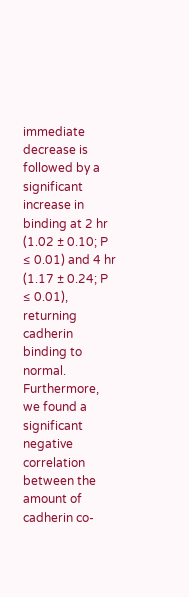immediate decrease is followed by a significant increase in binding at 2 hr (1.02 ± 0.10; P ≤ 0.01) and 4 hr (1.17 ± 0.24; P ≤ 0.01), returning cadherin binding to normal. Furthermore, we found a significant negative correlation between the amount of cadherin co-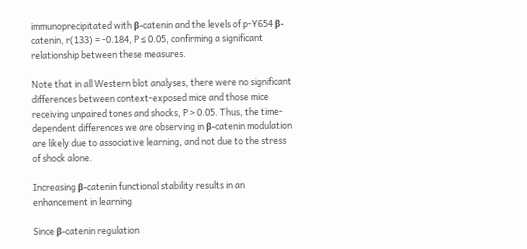immunoprecipitated with β-catenin and the levels of p-Y654 β-catenin, r(133) = -0.184, P ≤ 0.05, confirming a significant relationship between these measures.

Note that in all Western blot analyses, there were no significant differences between context-exposed mice and those mice receiving unpaired tones and shocks, P > 0.05. Thus, the time-dependent differences we are observing in β-catenin modulation are likely due to associative learning, and not due to the stress of shock alone.

Increasing β-catenin functional stability results in an enhancement in learning

Since β-catenin regulation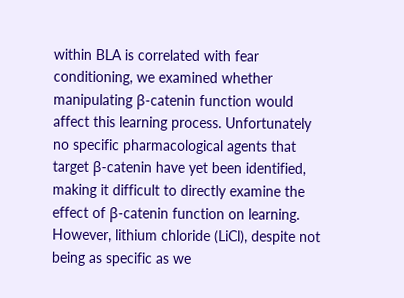within BLA is correlated with fear conditioning, we examined whether manipulating β-catenin function would affect this learning process. Unfortunately no specific pharmacological agents that target β-catenin have yet been identified, making it difficult to directly examine the effect of β-catenin function on learning. However, lithium chloride (LiCl), despite not being as specific as we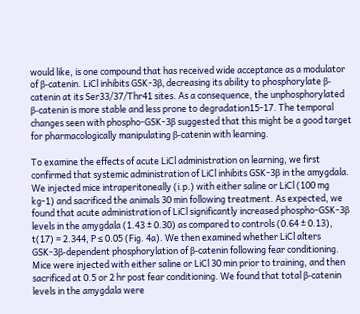would like, is one compound that has received wide acceptance as a modulator of β-catenin. LiCl inhibits GSK-3β, decreasing its ability to phosphorylate β-catenin at its Ser33/37/Thr41 sites. As a consequence, the unphosphorylated β-catenin is more stable and less prone to degradation15-17. The temporal changes seen with phospho-GSK-3β suggested that this might be a good target for pharmacologically manipulating β-catenin with learning.

To examine the effects of acute LiCl administration on learning, we first confirmed that systemic administration of LiCl inhibits GSK-3β in the amygdala. We injected mice intraperitoneally (i.p.) with either saline or LiCl (100 mg kg-1) and sacrificed the animals 30 min following treatment. As expected, we found that acute administration of LiCl significantly increased phospho-GSK-3β levels in the amygdala (1.43 ± 0.30) as compared to controls (0.64 ± 0.13), t(17) = 2.344, P ≤ 0.05 (Fig. 4a). We then examined whether LiCl alters GSK-3β-dependent phosphorylation of β-catenin following fear conditioning. Mice were injected with either saline or LiCl 30 min prior to training, and then sacrificed at 0.5 or 2 hr post fear conditioning. We found that total β-catenin levels in the amygdala were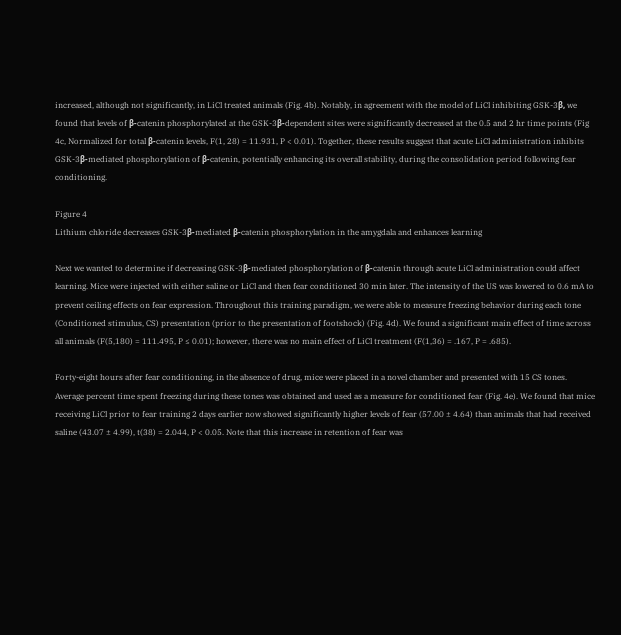increased, although not significantly, in LiCl treated animals (Fig. 4b). Notably, in agreement with the model of LiCl inhibiting GSK-3β, we found that levels of β-catenin phosphorylated at the GSK-3β-dependent sites were significantly decreased at the 0.5 and 2 hr time points (Fig 4c, Normalized for total β-catenin levels, F(1, 28) = 11.931, P < 0.01). Together, these results suggest that acute LiCl administration inhibits GSK-3β-mediated phosphorylation of β-catenin, potentially enhancing its overall stability, during the consolidation period following fear conditioning.

Figure 4
Lithium chloride decreases GSK-3β-mediated β-catenin phosphorylation in the amygdala and enhances learning

Next we wanted to determine if decreasing GSK-3β-mediated phosphorylation of β-catenin through acute LiCl administration could affect learning. Mice were injected with either saline or LiCl and then fear conditioned 30 min later. The intensity of the US was lowered to 0.6 mA to prevent ceiling effects on fear expression. Throughout this training paradigm, we were able to measure freezing behavior during each tone (Conditioned stimulus, CS) presentation (prior to the presentation of footshock) (Fig. 4d). We found a significant main effect of time across all animals (F(5,180) = 111.495, P ≤ 0.01); however, there was no main effect of LiCl treatment (F(1,36) = .167, P = .685).

Forty-eight hours after fear conditioning, in the absence of drug, mice were placed in a novel chamber and presented with 15 CS tones. Average percent time spent freezing during these tones was obtained and used as a measure for conditioned fear (Fig. 4e). We found that mice receiving LiCl prior to fear training 2 days earlier now showed significantly higher levels of fear (57.00 ± 4.64) than animals that had received saline (43.07 ± 4.99), t(38) = 2.044, P < 0.05. Note that this increase in retention of fear was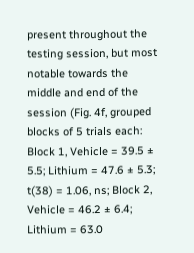present throughout the testing session, but most notable towards the middle and end of the session (Fig. 4f, grouped blocks of 5 trials each: Block 1, Vehicle = 39.5 ± 5.5; Lithium = 47.6 ± 5.3; t(38) = 1.06, ns; Block 2, Vehicle = 46.2 ± 6.4; Lithium = 63.0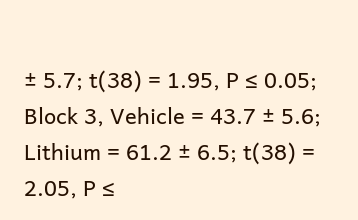± 5.7; t(38) = 1.95, P ≤ 0.05; Block 3, Vehicle = 43.7 ± 5.6; Lithium = 61.2 ± 6.5; t(38) = 2.05, P ≤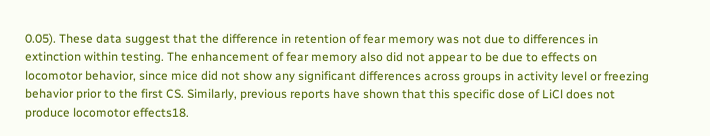0.05). These data suggest that the difference in retention of fear memory was not due to differences in extinction within testing. The enhancement of fear memory also did not appear to be due to effects on locomotor behavior, since mice did not show any significant differences across groups in activity level or freezing behavior prior to the first CS. Similarly, previous reports have shown that this specific dose of LiCl does not produce locomotor effects18.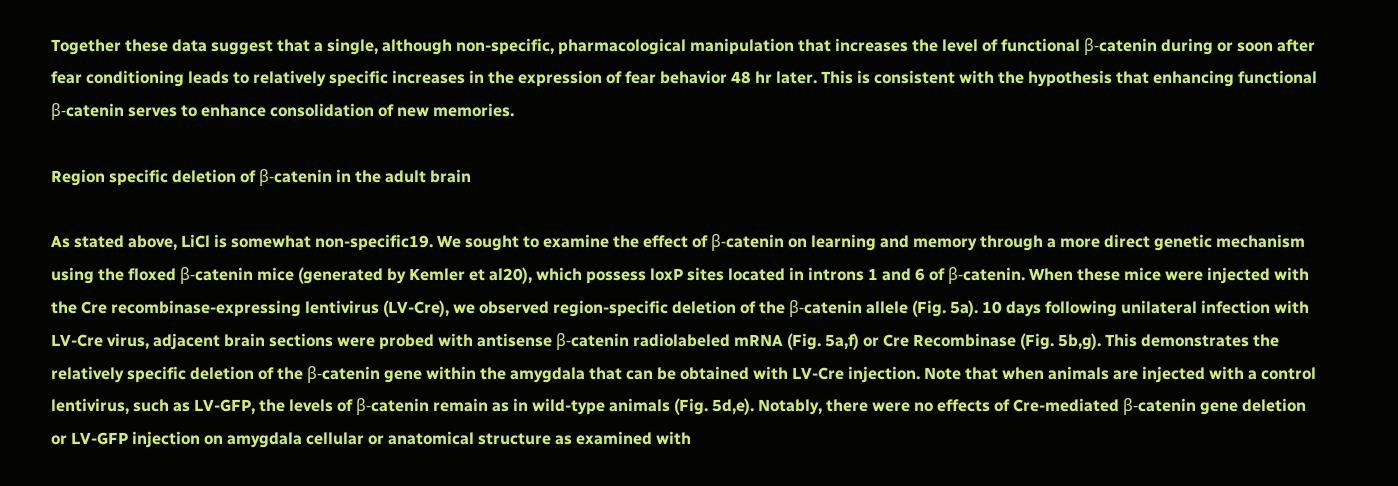Together these data suggest that a single, although non-specific, pharmacological manipulation that increases the level of functional β-catenin during or soon after fear conditioning leads to relatively specific increases in the expression of fear behavior 48 hr later. This is consistent with the hypothesis that enhancing functional β-catenin serves to enhance consolidation of new memories.

Region specific deletion of β-catenin in the adult brain

As stated above, LiCl is somewhat non-specific19. We sought to examine the effect of β-catenin on learning and memory through a more direct genetic mechanism using the floxed β-catenin mice (generated by Kemler et al20), which possess loxP sites located in introns 1 and 6 of β-catenin. When these mice were injected with the Cre recombinase-expressing lentivirus (LV-Cre), we observed region-specific deletion of the β-catenin allele (Fig. 5a). 10 days following unilateral infection with LV-Cre virus, adjacent brain sections were probed with antisense β-catenin radiolabeled mRNA (Fig. 5a,f) or Cre Recombinase (Fig. 5b,g). This demonstrates the relatively specific deletion of the β-catenin gene within the amygdala that can be obtained with LV-Cre injection. Note that when animals are injected with a control lentivirus, such as LV-GFP, the levels of β-catenin remain as in wild-type animals (Fig. 5d,e). Notably, there were no effects of Cre-mediated β-catenin gene deletion or LV-GFP injection on amygdala cellular or anatomical structure as examined with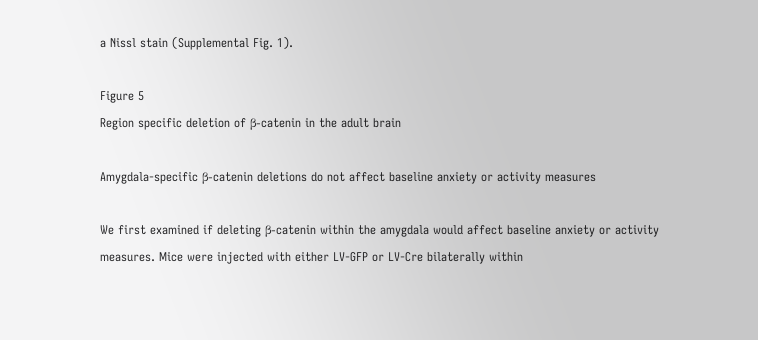a Nissl stain (Supplemental Fig. 1).

Figure 5
Region specific deletion of β-catenin in the adult brain

Amygdala-specific β-catenin deletions do not affect baseline anxiety or activity measures

We first examined if deleting β-catenin within the amygdala would affect baseline anxiety or activity measures. Mice were injected with either LV-GFP or LV-Cre bilaterally within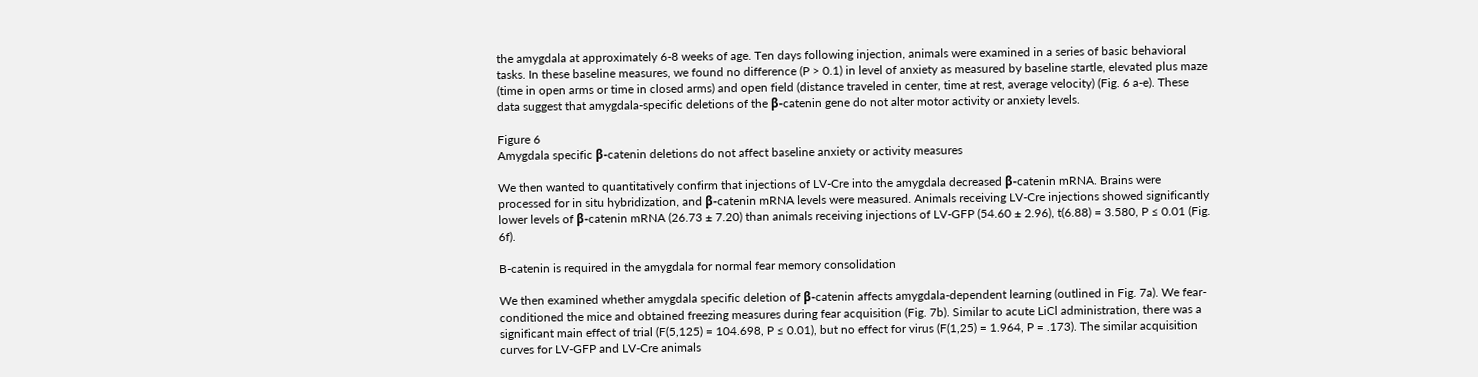the amygdala at approximately 6-8 weeks of age. Ten days following injection, animals were examined in a series of basic behavioral tasks. In these baseline measures, we found no difference (P > 0.1) in level of anxiety as measured by baseline startle, elevated plus maze (time in open arms or time in closed arms) and open field (distance traveled in center, time at rest, average velocity) (Fig. 6 a-e). These data suggest that amygdala-specific deletions of the β-catenin gene do not alter motor activity or anxiety levels.

Figure 6
Amygdala specific β-catenin deletions do not affect baseline anxiety or activity measures

We then wanted to quantitatively confirm that injections of LV-Cre into the amygdala decreased β-catenin mRNA. Brains were processed for in situ hybridization, and β-catenin mRNA levels were measured. Animals receiving LV-Cre injections showed significantly lower levels of β-catenin mRNA (26.73 ± 7.20) than animals receiving injections of LV-GFP (54.60 ± 2.96), t(6.88) = 3.580, P ≤ 0.01 (Fig. 6f).

B-catenin is required in the amygdala for normal fear memory consolidation

We then examined whether amygdala specific deletion of β-catenin affects amygdala-dependent learning (outlined in Fig. 7a). We fear-conditioned the mice and obtained freezing measures during fear acquisition (Fig. 7b). Similar to acute LiCl administration, there was a significant main effect of trial (F(5,125) = 104.698, P ≤ 0.01), but no effect for virus (F(1,25) = 1.964, P = .173). The similar acquisition curves for LV-GFP and LV-Cre animals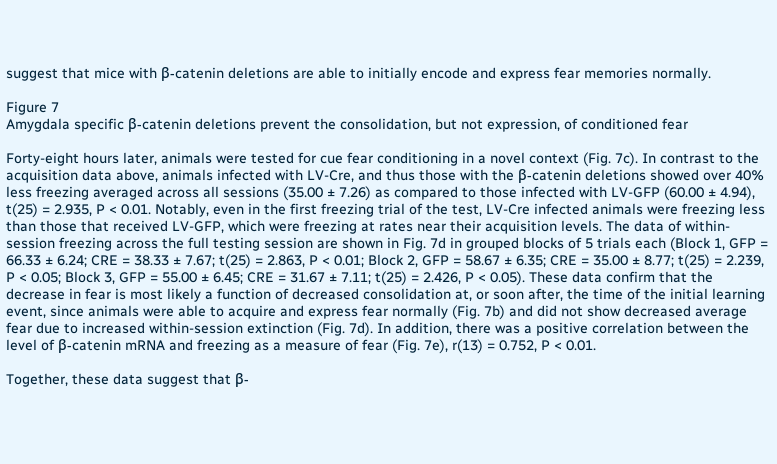suggest that mice with β-catenin deletions are able to initially encode and express fear memories normally.

Figure 7
Amygdala specific β-catenin deletions prevent the consolidation, but not expression, of conditioned fear

Forty-eight hours later, animals were tested for cue fear conditioning in a novel context (Fig. 7c). In contrast to the acquisition data above, animals infected with LV-Cre, and thus those with the β-catenin deletions showed over 40% less freezing averaged across all sessions (35.00 ± 7.26) as compared to those infected with LV-GFP (60.00 ± 4.94), t(25) = 2.935, P < 0.01. Notably, even in the first freezing trial of the test, LV-Cre infected animals were freezing less than those that received LV-GFP, which were freezing at rates near their acquisition levels. The data of within-session freezing across the full testing session are shown in Fig. 7d in grouped blocks of 5 trials each (Block 1, GFP = 66.33 ± 6.24; CRE = 38.33 ± 7.67; t(25) = 2.863, P < 0.01; Block 2, GFP = 58.67 ± 6.35; CRE = 35.00 ± 8.77; t(25) = 2.239, P < 0.05; Block 3, GFP = 55.00 ± 6.45; CRE = 31.67 ± 7.11; t(25) = 2.426, P < 0.05). These data confirm that the decrease in fear is most likely a function of decreased consolidation at, or soon after, the time of the initial learning event, since animals were able to acquire and express fear normally (Fig. 7b) and did not show decreased average fear due to increased within-session extinction (Fig. 7d). In addition, there was a positive correlation between the level of β-catenin mRNA and freezing as a measure of fear (Fig. 7e), r(13) = 0.752, P < 0.01.

Together, these data suggest that β-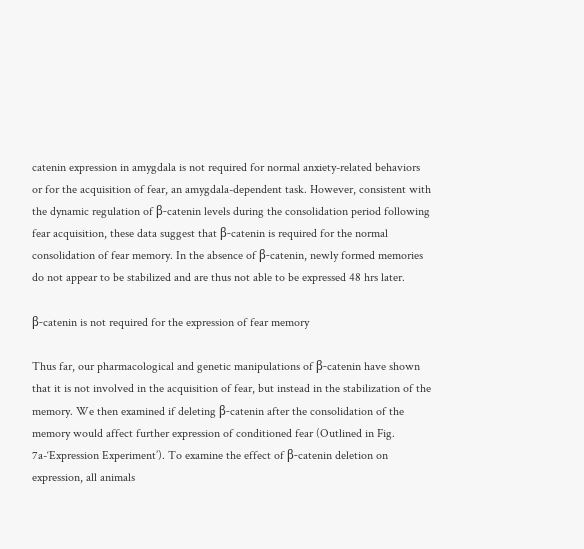catenin expression in amygdala is not required for normal anxiety-related behaviors or for the acquisition of fear, an amygdala-dependent task. However, consistent with the dynamic regulation of β-catenin levels during the consolidation period following fear acquisition, these data suggest that β-catenin is required for the normal consolidation of fear memory. In the absence of β-catenin, newly formed memories do not appear to be stabilized and are thus not able to be expressed 48 hrs later.

β-catenin is not required for the expression of fear memory

Thus far, our pharmacological and genetic manipulations of β-catenin have shown that it is not involved in the acquisition of fear, but instead in the stabilization of the memory. We then examined if deleting β-catenin after the consolidation of the memory would affect further expression of conditioned fear (Outlined in Fig. 7a-‘Expression Experiment’). To examine the effect of β-catenin deletion on expression, all animals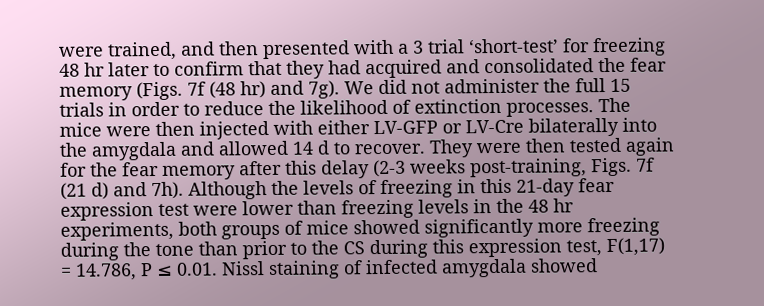were trained, and then presented with a 3 trial ‘short-test’ for freezing 48 hr later to confirm that they had acquired and consolidated the fear memory (Figs. 7f (48 hr) and 7g). We did not administer the full 15 trials in order to reduce the likelihood of extinction processes. The mice were then injected with either LV-GFP or LV-Cre bilaterally into the amygdala and allowed 14 d to recover. They were then tested again for the fear memory after this delay (2-3 weeks post-training, Figs. 7f (21 d) and 7h). Although the levels of freezing in this 21-day fear expression test were lower than freezing levels in the 48 hr experiments, both groups of mice showed significantly more freezing during the tone than prior to the CS during this expression test, F(1,17) = 14.786, P ≤ 0.01. Nissl staining of infected amygdala showed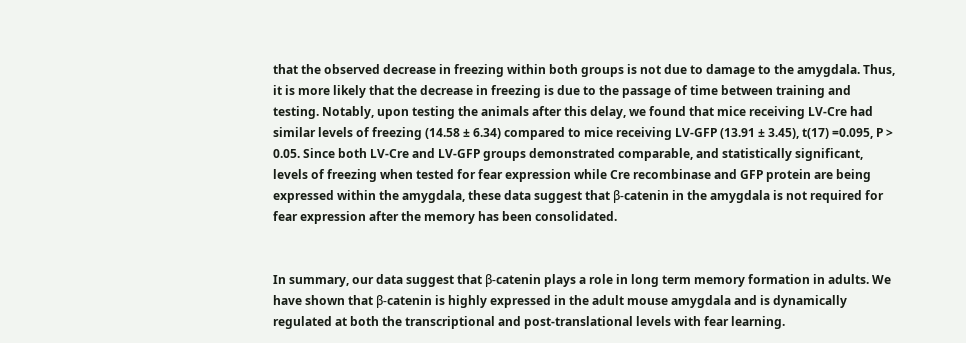that the observed decrease in freezing within both groups is not due to damage to the amygdala. Thus, it is more likely that the decrease in freezing is due to the passage of time between training and testing. Notably, upon testing the animals after this delay, we found that mice receiving LV-Cre had similar levels of freezing (14.58 ± 6.34) compared to mice receiving LV-GFP (13.91 ± 3.45), t(17) =0.095, P > 0.05. Since both LV-Cre and LV-GFP groups demonstrated comparable, and statistically significant, levels of freezing when tested for fear expression while Cre recombinase and GFP protein are being expressed within the amygdala, these data suggest that β-catenin in the amygdala is not required for fear expression after the memory has been consolidated.


In summary, our data suggest that β-catenin plays a role in long term memory formation in adults. We have shown that β-catenin is highly expressed in the adult mouse amygdala and is dynamically regulated at both the transcriptional and post-translational levels with fear learning.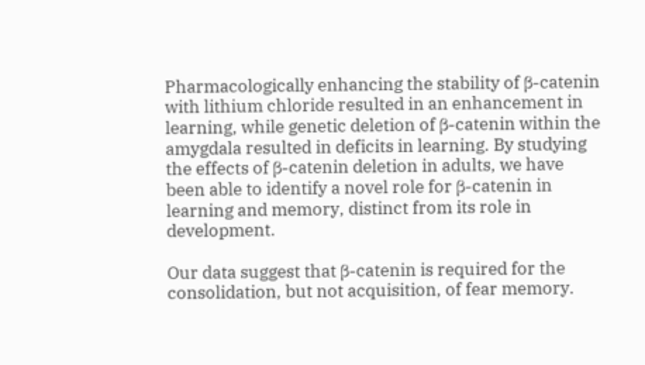Pharmacologically enhancing the stability of β-catenin with lithium chloride resulted in an enhancement in learning, while genetic deletion of β-catenin within the amygdala resulted in deficits in learning. By studying the effects of β-catenin deletion in adults, we have been able to identify a novel role for β-catenin in learning and memory, distinct from its role in development.

Our data suggest that β-catenin is required for the consolidation, but not acquisition, of fear memory.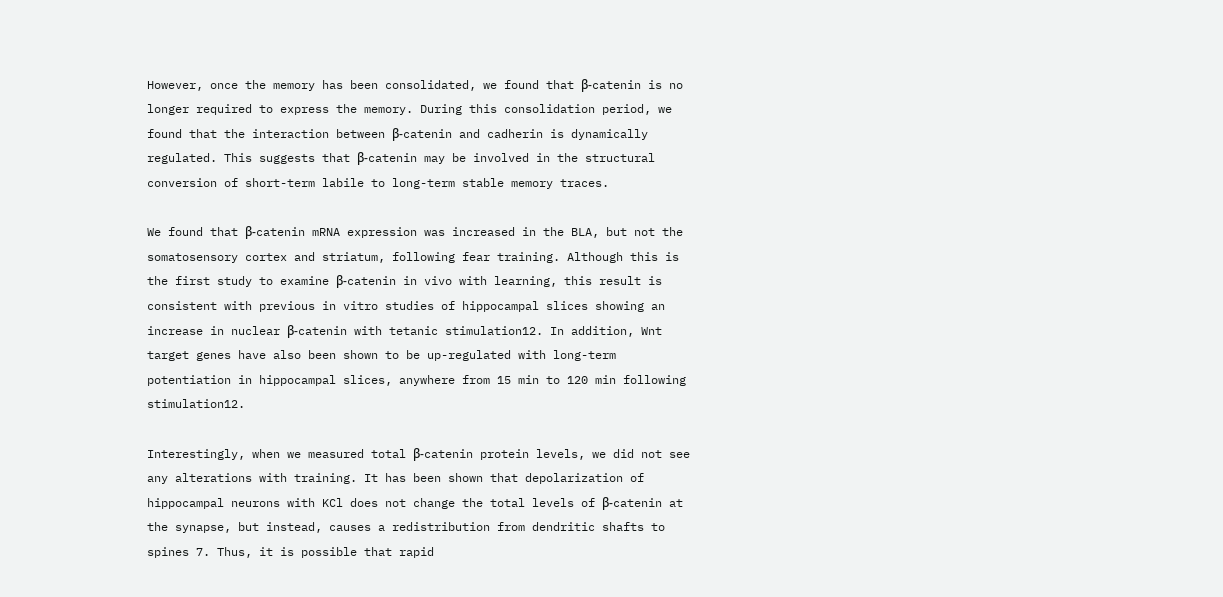However, once the memory has been consolidated, we found that β-catenin is no longer required to express the memory. During this consolidation period, we found that the interaction between β-catenin and cadherin is dynamically regulated. This suggests that β-catenin may be involved in the structural conversion of short-term labile to long-term stable memory traces.

We found that β-catenin mRNA expression was increased in the BLA, but not the somatosensory cortex and striatum, following fear training. Although this is the first study to examine β-catenin in vivo with learning, this result is consistent with previous in vitro studies of hippocampal slices showing an increase in nuclear β-catenin with tetanic stimulation12. In addition, Wnt target genes have also been shown to be up-regulated with long-term potentiation in hippocampal slices, anywhere from 15 min to 120 min following stimulation12.

Interestingly, when we measured total β-catenin protein levels, we did not see any alterations with training. It has been shown that depolarization of hippocampal neurons with KCl does not change the total levels of β-catenin at the synapse, but instead, causes a redistribution from dendritic shafts to spines 7. Thus, it is possible that rapid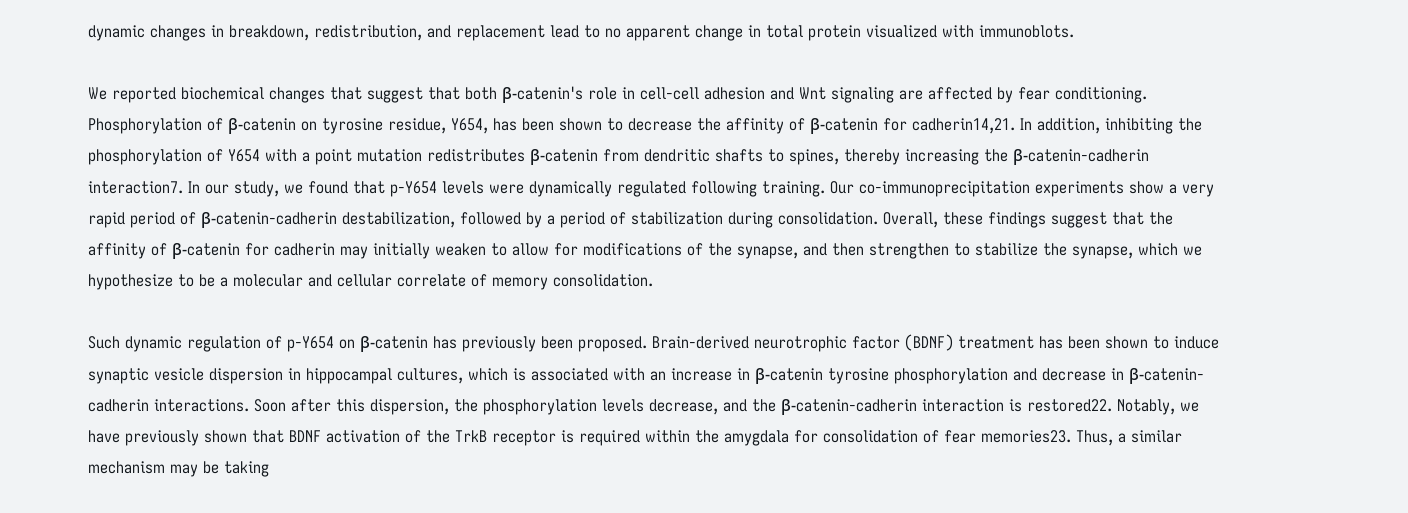dynamic changes in breakdown, redistribution, and replacement lead to no apparent change in total protein visualized with immunoblots.

We reported biochemical changes that suggest that both β-catenin's role in cell-cell adhesion and Wnt signaling are affected by fear conditioning. Phosphorylation of β-catenin on tyrosine residue, Y654, has been shown to decrease the affinity of β-catenin for cadherin14,21. In addition, inhibiting the phosphorylation of Y654 with a point mutation redistributes β-catenin from dendritic shafts to spines, thereby increasing the β-catenin-cadherin interaction7. In our study, we found that p-Y654 levels were dynamically regulated following training. Our co-immunoprecipitation experiments show a very rapid period of β-catenin-cadherin destabilization, followed by a period of stabilization during consolidation. Overall, these findings suggest that the affinity of β-catenin for cadherin may initially weaken to allow for modifications of the synapse, and then strengthen to stabilize the synapse, which we hypothesize to be a molecular and cellular correlate of memory consolidation.

Such dynamic regulation of p-Y654 on β-catenin has previously been proposed. Brain-derived neurotrophic factor (BDNF) treatment has been shown to induce synaptic vesicle dispersion in hippocampal cultures, which is associated with an increase in β-catenin tyrosine phosphorylation and decrease in β-catenin-cadherin interactions. Soon after this dispersion, the phosphorylation levels decrease, and the β-catenin-cadherin interaction is restored22. Notably, we have previously shown that BDNF activation of the TrkB receptor is required within the amygdala for consolidation of fear memories23. Thus, a similar mechanism may be taking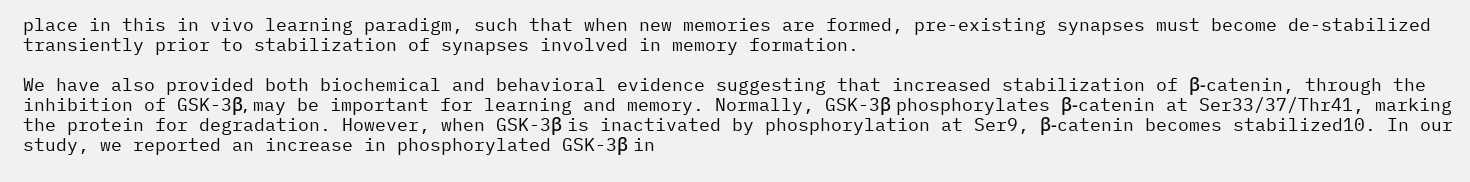place in this in vivo learning paradigm, such that when new memories are formed, pre-existing synapses must become de-stabilized transiently prior to stabilization of synapses involved in memory formation.

We have also provided both biochemical and behavioral evidence suggesting that increased stabilization of β-catenin, through the inhibition of GSK-3β, may be important for learning and memory. Normally, GSK-3β phosphorylates β-catenin at Ser33/37/Thr41, marking the protein for degradation. However, when GSK-3β is inactivated by phosphorylation at Ser9, β-catenin becomes stabilized10. In our study, we reported an increase in phosphorylated GSK-3β in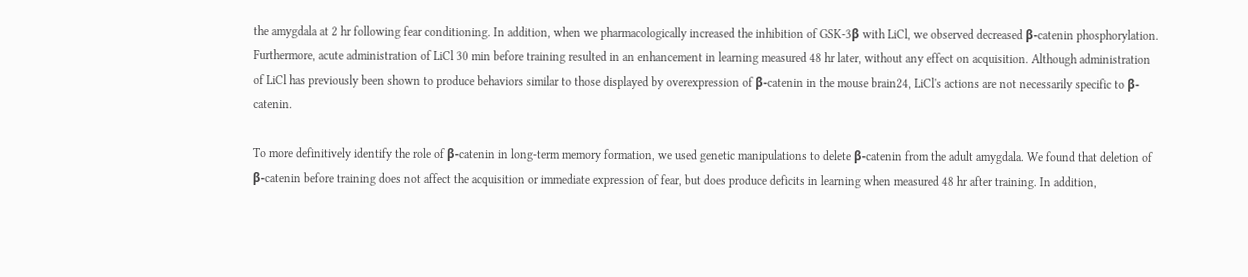the amygdala at 2 hr following fear conditioning. In addition, when we pharmacologically increased the inhibition of GSK-3β with LiCl, we observed decreased β-catenin phosphorylation. Furthermore, acute administration of LiCl 30 min before training resulted in an enhancement in learning measured 48 hr later, without any effect on acquisition. Although administration of LiCl has previously been shown to produce behaviors similar to those displayed by overexpression of β-catenin in the mouse brain24, LiCl's actions are not necessarily specific to β-catenin.

To more definitively identify the role of β-catenin in long-term memory formation, we used genetic manipulations to delete β-catenin from the adult amygdala. We found that deletion of β-catenin before training does not affect the acquisition or immediate expression of fear, but does produce deficits in learning when measured 48 hr after training. In addition,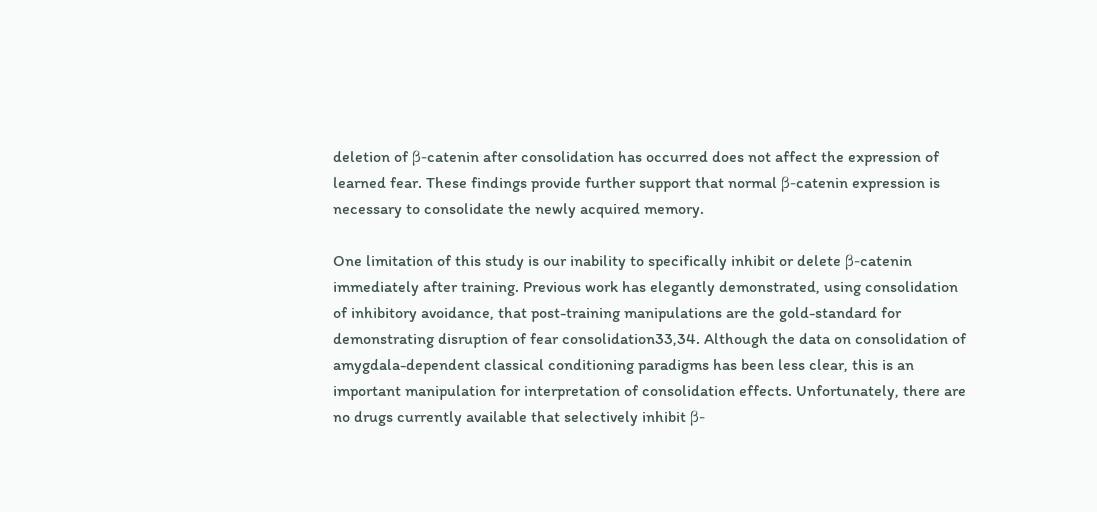deletion of β-catenin after consolidation has occurred does not affect the expression of learned fear. These findings provide further support that normal β-catenin expression is necessary to consolidate the newly acquired memory.

One limitation of this study is our inability to specifically inhibit or delete β-catenin immediately after training. Previous work has elegantly demonstrated, using consolidation of inhibitory avoidance, that post-training manipulations are the gold-standard for demonstrating disruption of fear consolidation33,34. Although the data on consolidation of amygdala-dependent classical conditioning paradigms has been less clear, this is an important manipulation for interpretation of consolidation effects. Unfortunately, there are no drugs currently available that selectively inhibit β-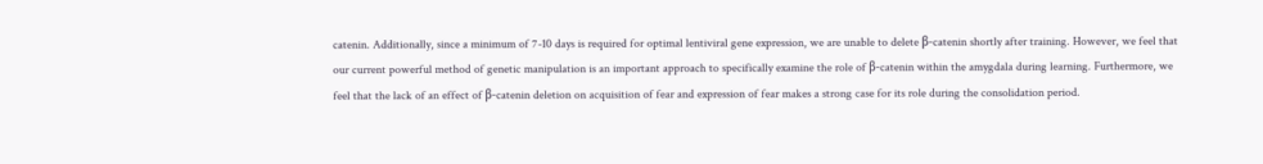catenin. Additionally, since a minimum of 7-10 days is required for optimal lentiviral gene expression, we are unable to delete β-catenin shortly after training. However, we feel that our current powerful method of genetic manipulation is an important approach to specifically examine the role of β-catenin within the amygdala during learning. Furthermore, we feel that the lack of an effect of β-catenin deletion on acquisition of fear and expression of fear makes a strong case for its role during the consolidation period.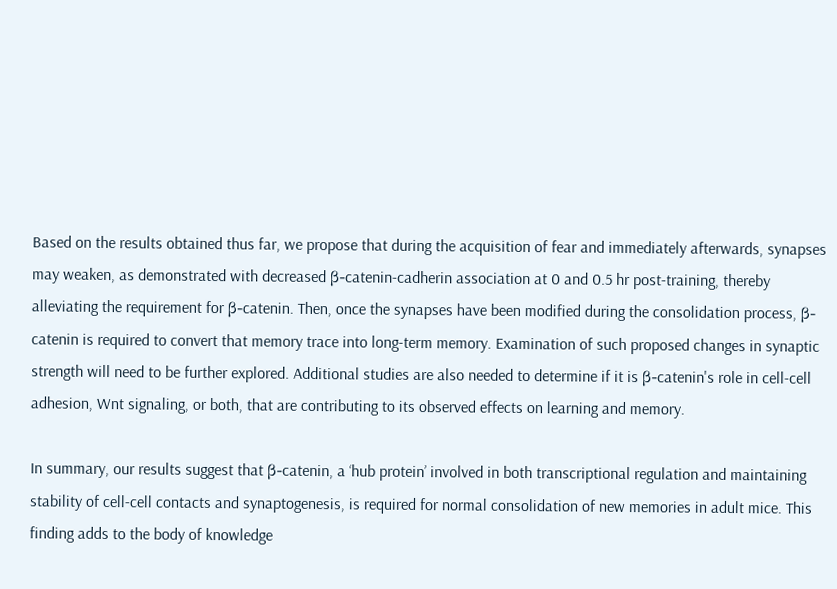Based on the results obtained thus far, we propose that during the acquisition of fear and immediately afterwards, synapses may weaken, as demonstrated with decreased β-catenin-cadherin association at 0 and 0.5 hr post-training, thereby alleviating the requirement for β-catenin. Then, once the synapses have been modified during the consolidation process, β-catenin is required to convert that memory trace into long-term memory. Examination of such proposed changes in synaptic strength will need to be further explored. Additional studies are also needed to determine if it is β-catenin's role in cell-cell adhesion, Wnt signaling, or both, that are contributing to its observed effects on learning and memory.

In summary, our results suggest that β-catenin, a ‘hub protein’ involved in both transcriptional regulation and maintaining stability of cell-cell contacts and synaptogenesis, is required for normal consolidation of new memories in adult mice. This finding adds to the body of knowledge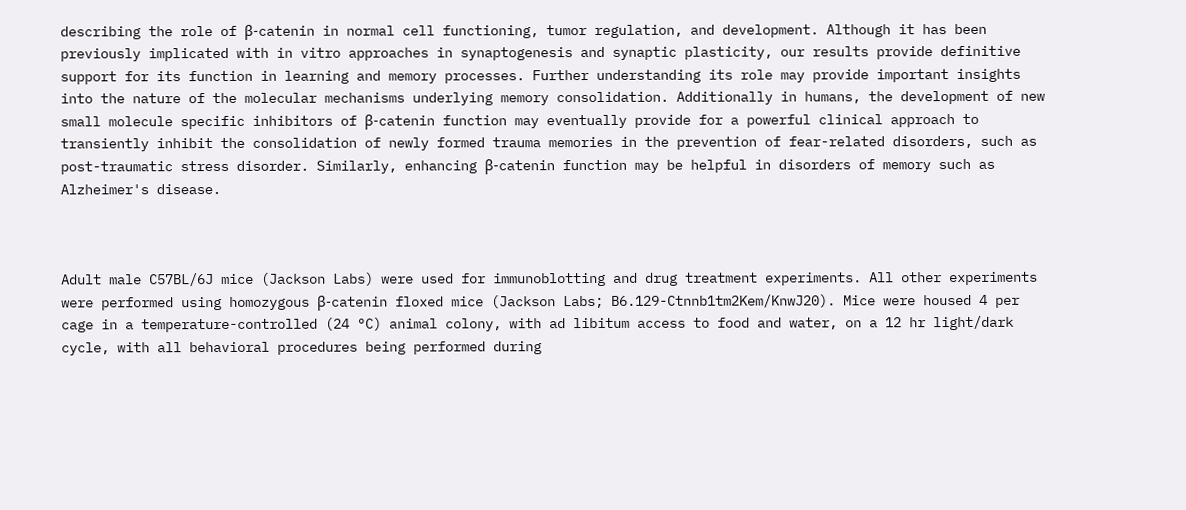describing the role of β-catenin in normal cell functioning, tumor regulation, and development. Although it has been previously implicated with in vitro approaches in synaptogenesis and synaptic plasticity, our results provide definitive support for its function in learning and memory processes. Further understanding its role may provide important insights into the nature of the molecular mechanisms underlying memory consolidation. Additionally in humans, the development of new small molecule specific inhibitors of β-catenin function may eventually provide for a powerful clinical approach to transiently inhibit the consolidation of newly formed trauma memories in the prevention of fear-related disorders, such as post-traumatic stress disorder. Similarly, enhancing β-catenin function may be helpful in disorders of memory such as Alzheimer's disease.



Adult male C57BL/6J mice (Jackson Labs) were used for immunoblotting and drug treatment experiments. All other experiments were performed using homozygous β-catenin floxed mice (Jackson Labs; B6.129-Ctnnb1tm2Kem/KnwJ20). Mice were housed 4 per cage in a temperature-controlled (24 °C) animal colony, with ad libitum access to food and water, on a 12 hr light/dark cycle, with all behavioral procedures being performed during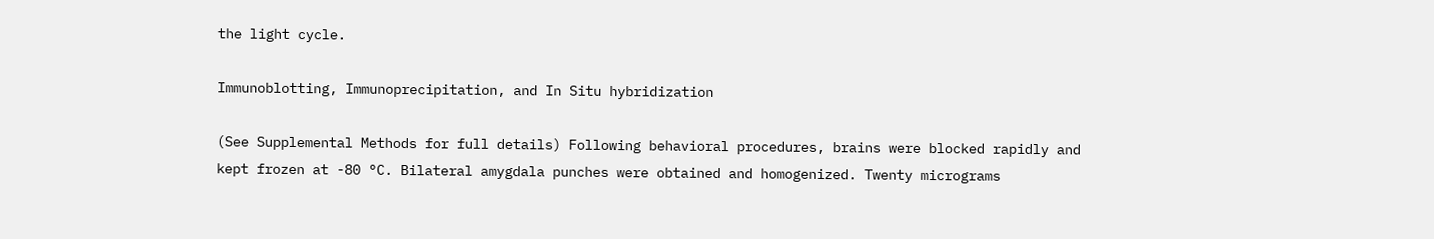the light cycle.

Immunoblotting, Immunoprecipitation, and In Situ hybridization

(See Supplemental Methods for full details) Following behavioral procedures, brains were blocked rapidly and kept frozen at -80 °C. Bilateral amygdala punches were obtained and homogenized. Twenty micrograms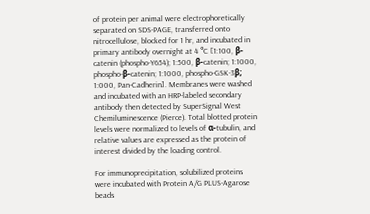of protein per animal were electrophoretically separated on SDS-PAGE, transferred onto nitrocellulose, blocked for 1 hr, and incubated in primary antibody overnight at 4 °C [1:100, β-catenin (phospho-Y654); 1:500, β-catenin; 1:1000, phospho-β-catenin; 1:1000, phospho-GSK-3β; 1:000, Pan-Cadherin]. Membranes were washed and incubated with an HRP-labeled secondary antibody then detected by SuperSignal West Chemiluminescence (Pierce). Total blotted protein levels were normalized to levels of α-tubulin, and relative values are expressed as the protein of interest divided by the loading control.

For immunoprecipitation, solubilized proteins were incubated with Protein A/G PLUS-Agarose beads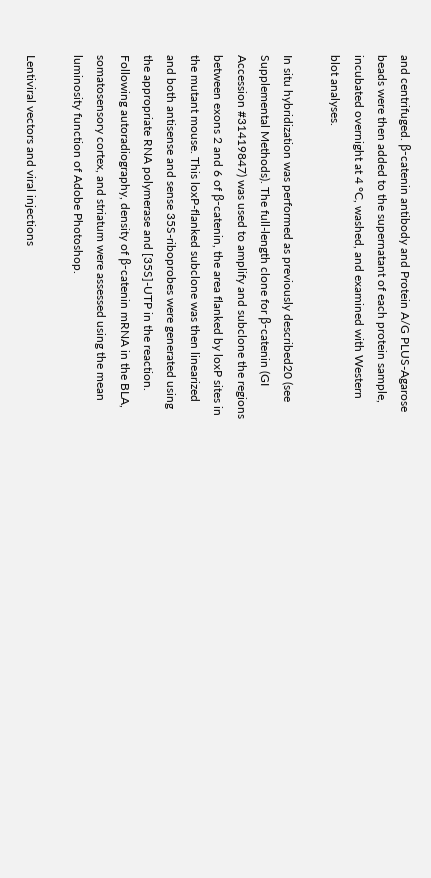and centrifuged. β-catenin antibody and Protein A/G PLUS-Agarose beads were then added to the supernatant of each protein sample, incubated overnight at 4 °C, washed, and examined with Western blot analyses.

In situ hybridization was performed as previously described20 (see Supplemental Methods). The full-length clone for β-catenin (GI Accession #31419847) was used to amplify and subclone the regions between exons 2 and 6 of β-catenin, the area flanked by loxP sites in the mutant mouse. This loxP-flanked subclone was then linearized and both antisense and sense 35S-riboprobes were generated using the appropriate RNA polymerase and [35S]-UTP in the reaction. Following autoradiography, density of β-catenin mRNA in the BLA, somatosensory cortex, and striatum were assessed using the mean luminosity function of Adobe Photoshop.

Lentiviral vectors and viral injections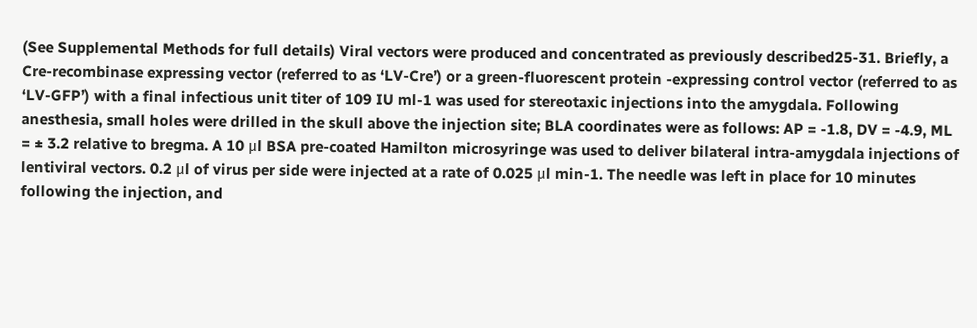(See Supplemental Methods for full details) Viral vectors were produced and concentrated as previously described25-31. Briefly, a Cre-recombinase expressing vector (referred to as ‘LV-Cre’) or a green-fluorescent protein -expressing control vector (referred to as ‘LV-GFP’) with a final infectious unit titer of 109 IU ml-1 was used for stereotaxic injections into the amygdala. Following anesthesia, small holes were drilled in the skull above the injection site; BLA coordinates were as follows: AP = -1.8, DV = -4.9, ML = ± 3.2 relative to bregma. A 10 μl BSA pre-coated Hamilton microsyringe was used to deliver bilateral intra-amygdala injections of lentiviral vectors. 0.2 μl of virus per side were injected at a rate of 0.025 μl min-1. The needle was left in place for 10 minutes following the injection, and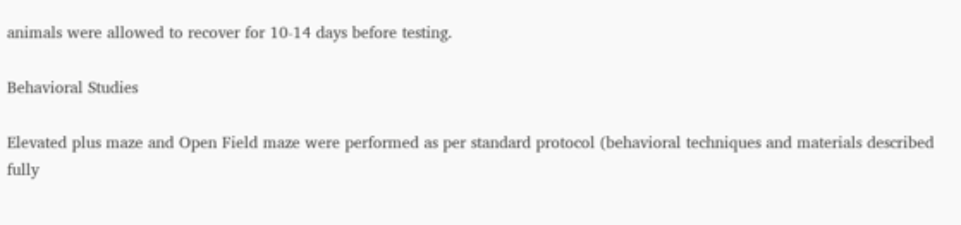animals were allowed to recover for 10-14 days before testing.

Behavioral Studies

Elevated plus maze and Open Field maze were performed as per standard protocol (behavioral techniques and materials described fully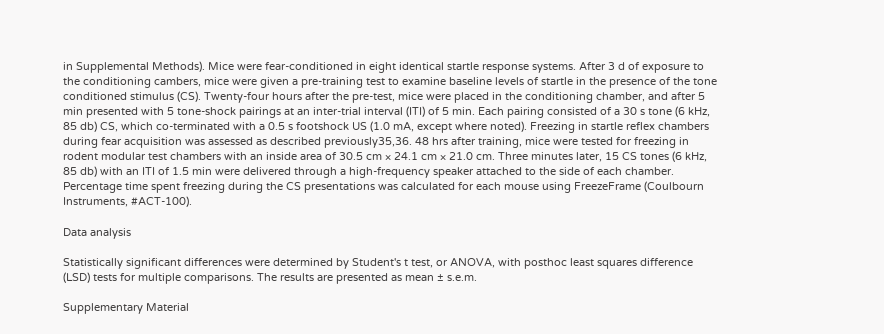in Supplemental Methods). Mice were fear-conditioned in eight identical startle response systems. After 3 d of exposure to the conditioning cambers, mice were given a pre-training test to examine baseline levels of startle in the presence of the tone conditioned stimulus (CS). Twenty-four hours after the pre-test, mice were placed in the conditioning chamber, and after 5 min presented with 5 tone-shock pairings at an inter-trial interval (ITI) of 5 min. Each pairing consisted of a 30 s tone (6 kHz, 85 db) CS, which co-terminated with a 0.5 s footshock US (1.0 mA, except where noted). Freezing in startle reflex chambers during fear acquisition was assessed as described previously35,36. 48 hrs after training, mice were tested for freezing in rodent modular test chambers with an inside area of 30.5 cm × 24.1 cm × 21.0 cm. Three minutes later, 15 CS tones (6 kHz, 85 db) with an ITI of 1.5 min were delivered through a high-frequency speaker attached to the side of each chamber. Percentage time spent freezing during the CS presentations was calculated for each mouse using FreezeFrame (Coulbourn Instruments, #ACT-100).

Data analysis

Statistically significant differences were determined by Student's t test, or ANOVA, with posthoc least squares difference (LSD) tests for multiple comparisons. The results are presented as mean ± s.e.m.

Supplementary Material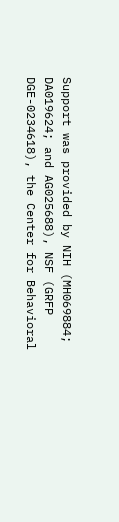Support was provided by NIH (MH069884; DA019624; and AG025688), NSF (GRFP DGE-0234618), the Center for Behavioral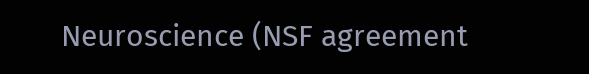Neuroscience (NSF agreement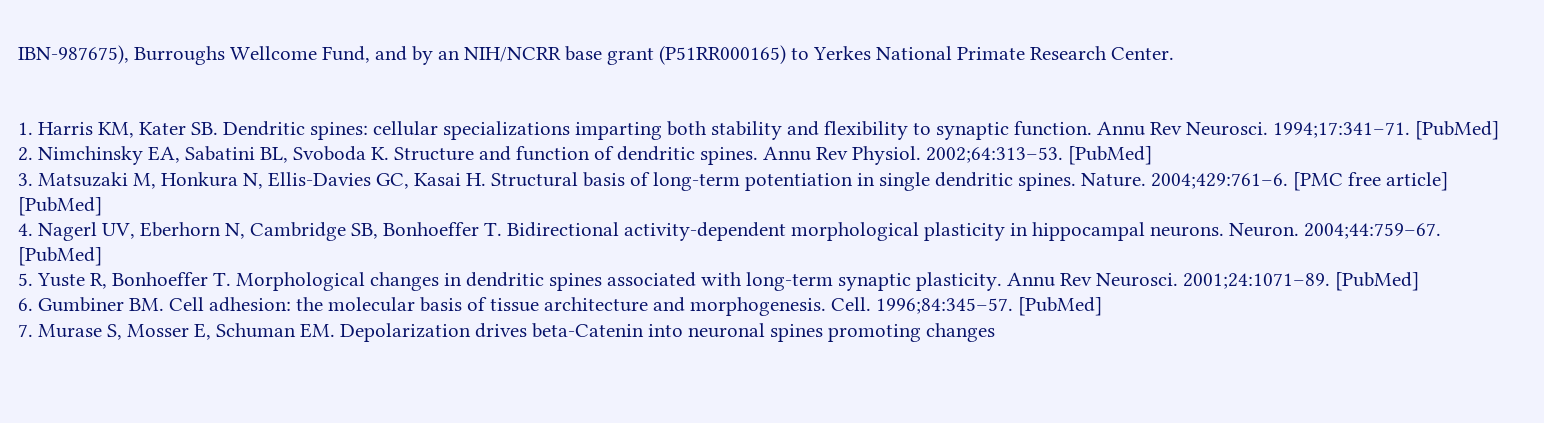IBN-987675), Burroughs Wellcome Fund, and by an NIH/NCRR base grant (P51RR000165) to Yerkes National Primate Research Center.


1. Harris KM, Kater SB. Dendritic spines: cellular specializations imparting both stability and flexibility to synaptic function. Annu Rev Neurosci. 1994;17:341–71. [PubMed]
2. Nimchinsky EA, Sabatini BL, Svoboda K. Structure and function of dendritic spines. Annu Rev Physiol. 2002;64:313–53. [PubMed]
3. Matsuzaki M, Honkura N, Ellis-Davies GC, Kasai H. Structural basis of long-term potentiation in single dendritic spines. Nature. 2004;429:761–6. [PMC free article] [PubMed]
4. Nagerl UV, Eberhorn N, Cambridge SB, Bonhoeffer T. Bidirectional activity-dependent morphological plasticity in hippocampal neurons. Neuron. 2004;44:759–67. [PubMed]
5. Yuste R, Bonhoeffer T. Morphological changes in dendritic spines associated with long-term synaptic plasticity. Annu Rev Neurosci. 2001;24:1071–89. [PubMed]
6. Gumbiner BM. Cell adhesion: the molecular basis of tissue architecture and morphogenesis. Cell. 1996;84:345–57. [PubMed]
7. Murase S, Mosser E, Schuman EM. Depolarization drives beta-Catenin into neuronal spines promoting changes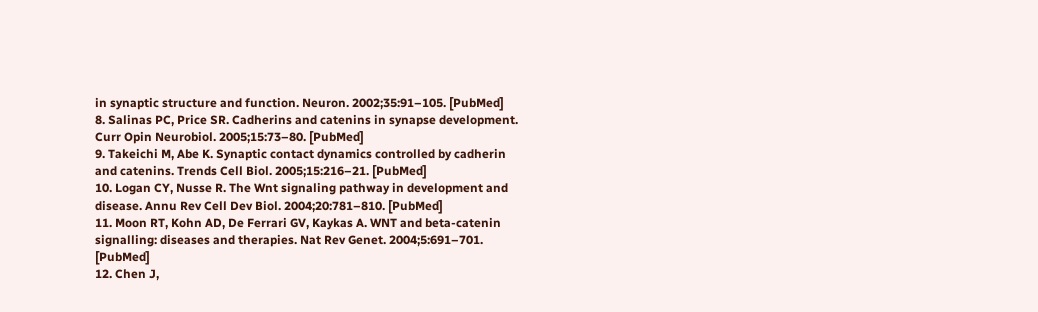in synaptic structure and function. Neuron. 2002;35:91–105. [PubMed]
8. Salinas PC, Price SR. Cadherins and catenins in synapse development. Curr Opin Neurobiol. 2005;15:73–80. [PubMed]
9. Takeichi M, Abe K. Synaptic contact dynamics controlled by cadherin and catenins. Trends Cell Biol. 2005;15:216–21. [PubMed]
10. Logan CY, Nusse R. The Wnt signaling pathway in development and disease. Annu Rev Cell Dev Biol. 2004;20:781–810. [PubMed]
11. Moon RT, Kohn AD, De Ferrari GV, Kaykas A. WNT and beta-catenin signalling: diseases and therapies. Nat Rev Genet. 2004;5:691–701. [PubMed]
12. Chen J,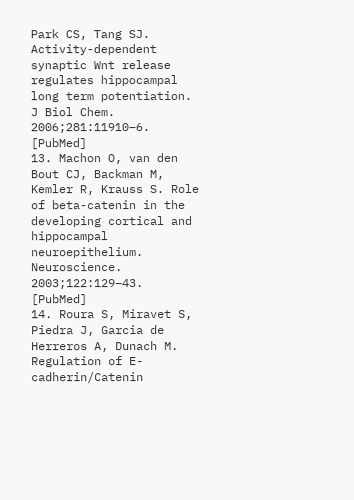Park CS, Tang SJ. Activity-dependent synaptic Wnt release regulates hippocampal long term potentiation. J Biol Chem. 2006;281:11910–6. [PubMed]
13. Machon O, van den Bout CJ, Backman M, Kemler R, Krauss S. Role of beta-catenin in the developing cortical and hippocampal neuroepithelium. Neuroscience. 2003;122:129–43. [PubMed]
14. Roura S, Miravet S, Piedra J, Garcia de Herreros A, Dunach M. Regulation of E-cadherin/Catenin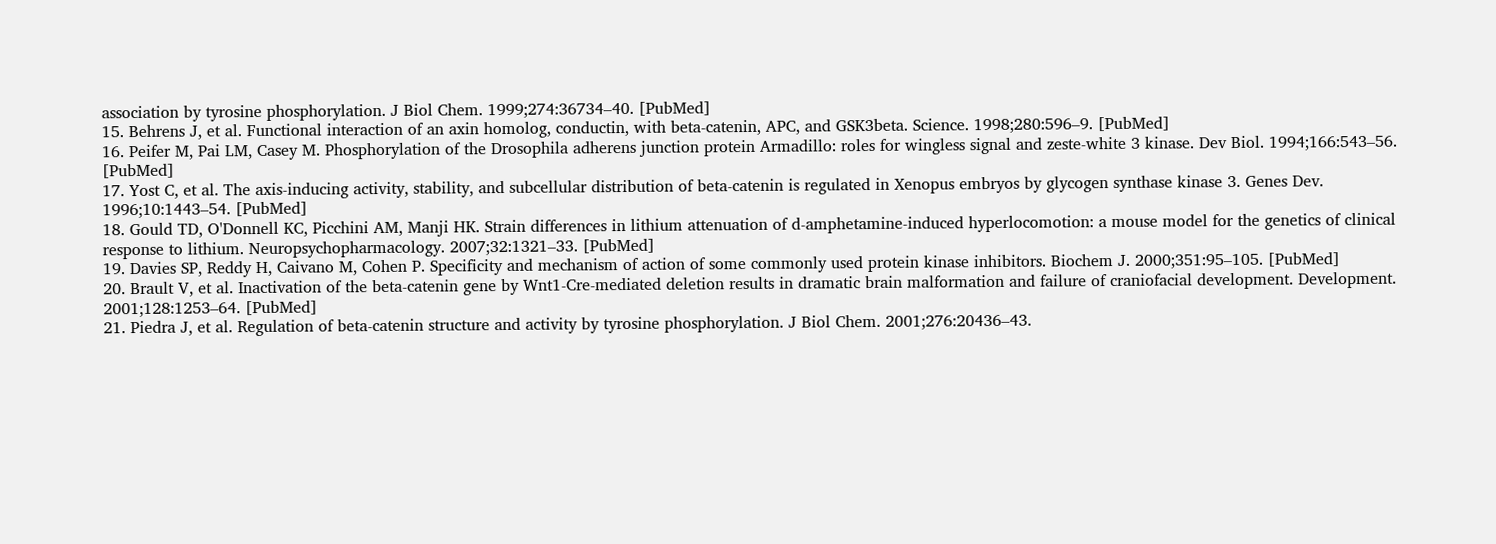association by tyrosine phosphorylation. J Biol Chem. 1999;274:36734–40. [PubMed]
15. Behrens J, et al. Functional interaction of an axin homolog, conductin, with beta-catenin, APC, and GSK3beta. Science. 1998;280:596–9. [PubMed]
16. Peifer M, Pai LM, Casey M. Phosphorylation of the Drosophila adherens junction protein Armadillo: roles for wingless signal and zeste-white 3 kinase. Dev Biol. 1994;166:543–56. [PubMed]
17. Yost C, et al. The axis-inducing activity, stability, and subcellular distribution of beta-catenin is regulated in Xenopus embryos by glycogen synthase kinase 3. Genes Dev. 1996;10:1443–54. [PubMed]
18. Gould TD, O'Donnell KC, Picchini AM, Manji HK. Strain differences in lithium attenuation of d-amphetamine-induced hyperlocomotion: a mouse model for the genetics of clinical response to lithium. Neuropsychopharmacology. 2007;32:1321–33. [PubMed]
19. Davies SP, Reddy H, Caivano M, Cohen P. Specificity and mechanism of action of some commonly used protein kinase inhibitors. Biochem J. 2000;351:95–105. [PubMed]
20. Brault V, et al. Inactivation of the beta-catenin gene by Wnt1-Cre-mediated deletion results in dramatic brain malformation and failure of craniofacial development. Development. 2001;128:1253–64. [PubMed]
21. Piedra J, et al. Regulation of beta-catenin structure and activity by tyrosine phosphorylation. J Biol Chem. 2001;276:20436–43.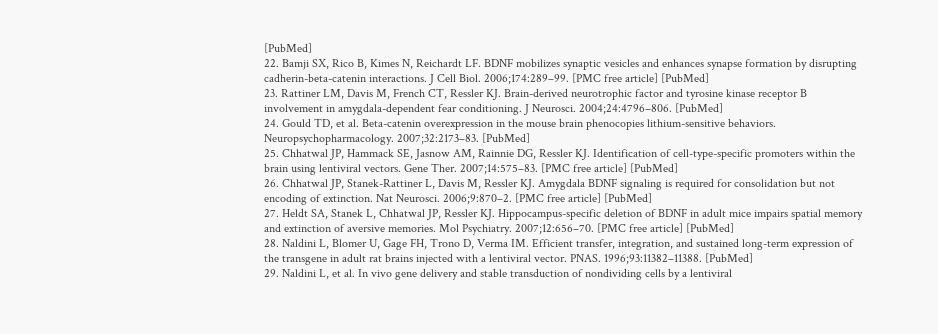[PubMed]
22. Bamji SX, Rico B, Kimes N, Reichardt LF. BDNF mobilizes synaptic vesicles and enhances synapse formation by disrupting cadherin-beta-catenin interactions. J Cell Biol. 2006;174:289–99. [PMC free article] [PubMed]
23. Rattiner LM, Davis M, French CT, Ressler KJ. Brain-derived neurotrophic factor and tyrosine kinase receptor B involvement in amygdala-dependent fear conditioning. J Neurosci. 2004;24:4796–806. [PubMed]
24. Gould TD, et al. Beta-catenin overexpression in the mouse brain phenocopies lithium-sensitive behaviors. Neuropsychopharmacology. 2007;32:2173–83. [PubMed]
25. Chhatwal JP, Hammack SE, Jasnow AM, Rainnie DG, Ressler KJ. Identification of cell-type-specific promoters within the brain using lentiviral vectors. Gene Ther. 2007;14:575–83. [PMC free article] [PubMed]
26. Chhatwal JP, Stanek-Rattiner L, Davis M, Ressler KJ. Amygdala BDNF signaling is required for consolidation but not encoding of extinction. Nat Neurosci. 2006;9:870–2. [PMC free article] [PubMed]
27. Heldt SA, Stanek L, Chhatwal JP, Ressler KJ. Hippocampus-specific deletion of BDNF in adult mice impairs spatial memory and extinction of aversive memories. Mol Psychiatry. 2007;12:656–70. [PMC free article] [PubMed]
28. Naldini L, Blomer U, Gage FH, Trono D, Verma IM. Efficient transfer, integration, and sustained long-term expression of the transgene in adult rat brains injected with a lentiviral vector. PNAS. 1996;93:11382–11388. [PubMed]
29. Naldini L, et al. In vivo gene delivery and stable transduction of nondividing cells by a lentiviral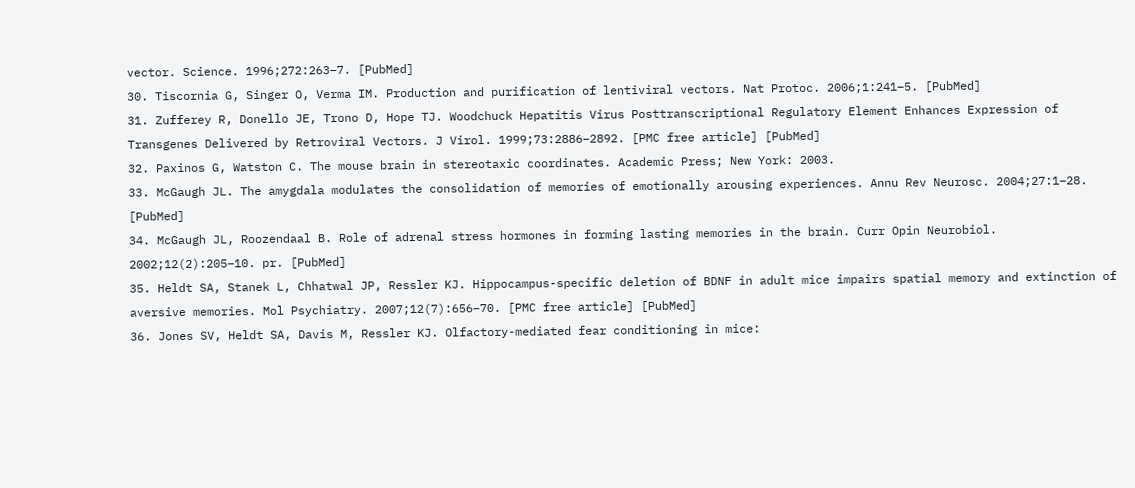vector. Science. 1996;272:263–7. [PubMed]
30. Tiscornia G, Singer O, Verma IM. Production and purification of lentiviral vectors. Nat Protoc. 2006;1:241–5. [PubMed]
31. Zufferey R, Donello JE, Trono D, Hope TJ. Woodchuck Hepatitis Virus Posttranscriptional Regulatory Element Enhances Expression of Transgenes Delivered by Retroviral Vectors. J Virol. 1999;73:2886–2892. [PMC free article] [PubMed]
32. Paxinos G, Watston C. The mouse brain in stereotaxic coordinates. Academic Press; New York: 2003.
33. McGaugh JL. The amygdala modulates the consolidation of memories of emotionally arousing experiences. Annu Rev Neurosc. 2004;27:1–28. [PubMed]
34. McGaugh JL, Roozendaal B. Role of adrenal stress hormones in forming lasting memories in the brain. Curr Opin Neurobiol. 2002;12(2):205–10. pr. [PubMed]
35. Heldt SA, Stanek L, Chhatwal JP, Ressler KJ. Hippocampus-specific deletion of BDNF in adult mice impairs spatial memory and extinction of aversive memories. Mol Psychiatry. 2007;12(7):656–70. [PMC free article] [PubMed]
36. Jones SV, Heldt SA, Davis M, Ressler KJ. Olfactory-mediated fear conditioning in mice: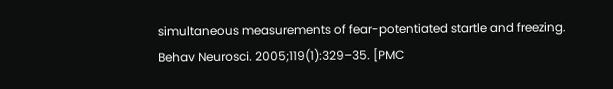simultaneous measurements of fear-potentiated startle and freezing. Behav Neurosci. 2005;119(1):329–35. [PMC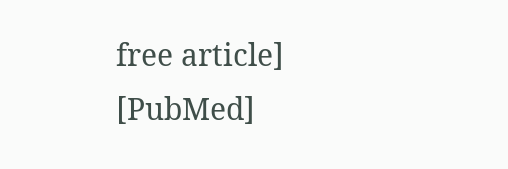free article] [PubMed]